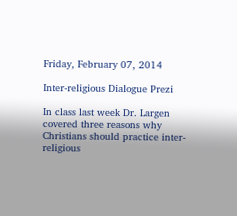Friday, February 07, 2014

Inter-religious Dialogue Prezi

In class last week Dr. Largen covered three reasons why Christians should practice inter-religious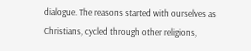dialogue. The reasons started with ourselves as Christians, cycled through other religions,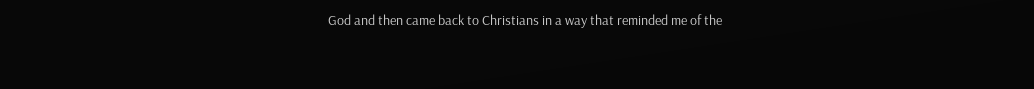God and then came back to Christians in a way that reminded me of the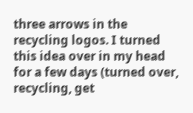three arrows in the recycling logos. I turned this idea over in my head for a few days (turned over, recycling, get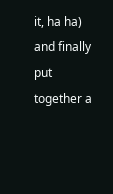it, ha ha) and finally put together a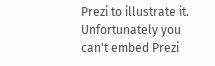Prezi to illustrate it. Unfortunately you can't embed Prezi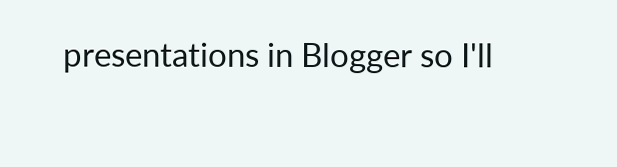presentations in Blogger so I'll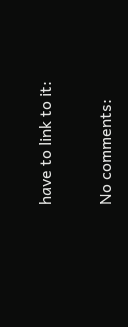have to link to it:

No comments: